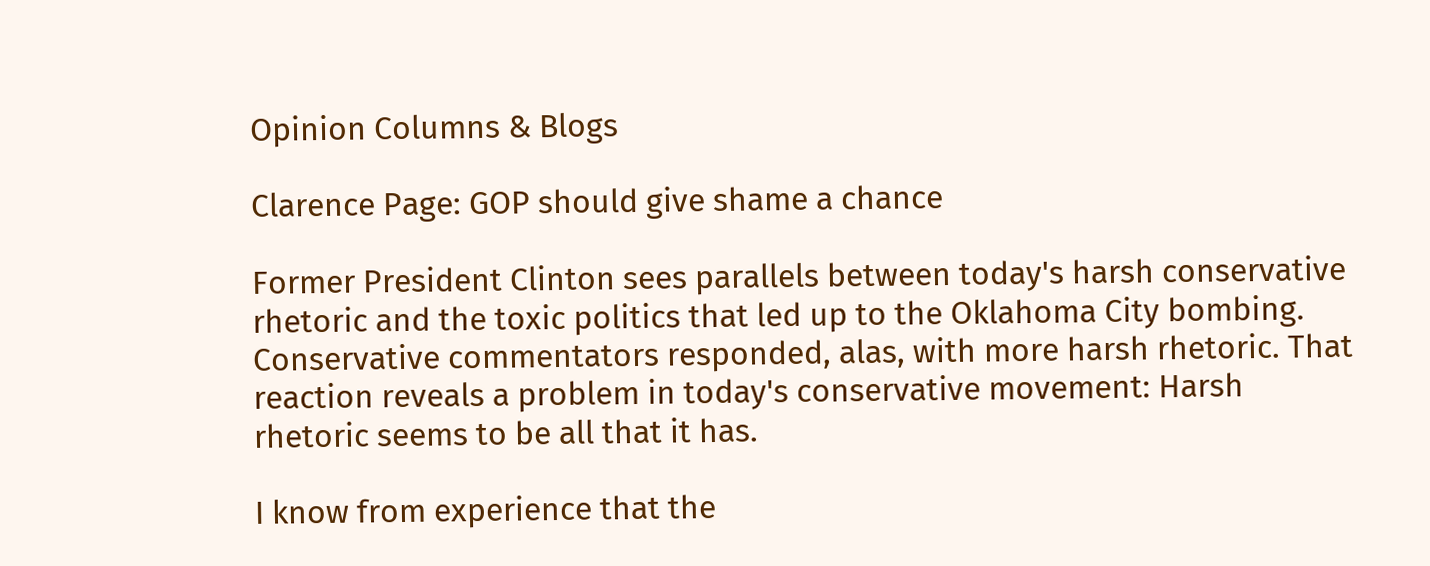Opinion Columns & Blogs

Clarence Page: GOP should give shame a chance

Former President Clinton sees parallels between today's harsh conservative rhetoric and the toxic politics that led up to the Oklahoma City bombing. Conservative commentators responded, alas, with more harsh rhetoric. That reaction reveals a problem in today's conservative movement: Harsh rhetoric seems to be all that it has.

I know from experience that the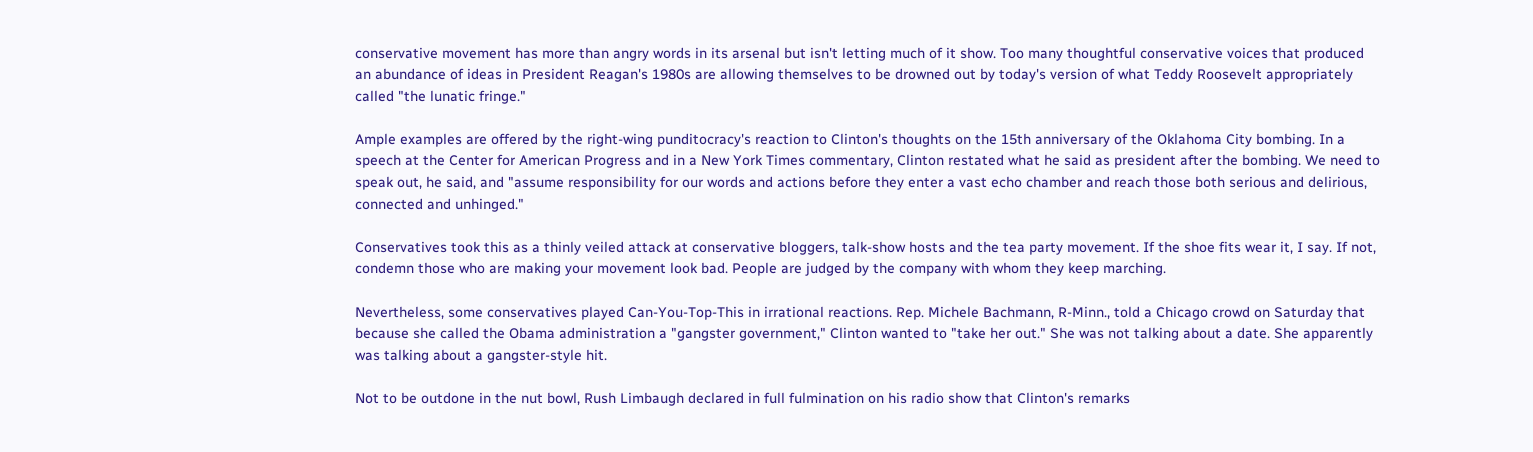conservative movement has more than angry words in its arsenal but isn't letting much of it show. Too many thoughtful conservative voices that produced an abundance of ideas in President Reagan's 1980s are allowing themselves to be drowned out by today's version of what Teddy Roosevelt appropriately called "the lunatic fringe."

Ample examples are offered by the right-wing punditocracy's reaction to Clinton's thoughts on the 15th anniversary of the Oklahoma City bombing. In a speech at the Center for American Progress and in a New York Times commentary, Clinton restated what he said as president after the bombing. We need to speak out, he said, and "assume responsibility for our words and actions before they enter a vast echo chamber and reach those both serious and delirious, connected and unhinged."

Conservatives took this as a thinly veiled attack at conservative bloggers, talk-show hosts and the tea party movement. If the shoe fits wear it, I say. If not, condemn those who are making your movement look bad. People are judged by the company with whom they keep marching.

Nevertheless, some conservatives played Can-You-Top-This in irrational reactions. Rep. Michele Bachmann, R-Minn., told a Chicago crowd on Saturday that because she called the Obama administration a "gangster government," Clinton wanted to "take her out." She was not talking about a date. She apparently was talking about a gangster-style hit.

Not to be outdone in the nut bowl, Rush Limbaugh declared in full fulmination on his radio show that Clinton's remarks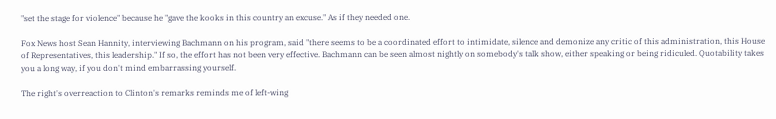"set the stage for violence" because he "gave the kooks in this country an excuse." As if they needed one.

Fox News host Sean Hannity, interviewing Bachmann on his program, said "there seems to be a coordinated effort to intimidate, silence and demonize any critic of this administration, this House of Representatives, this leadership." If so, the effort has not been very effective. Bachmann can be seen almost nightly on somebody's talk show, either speaking or being ridiculed. Quotability takes you a long way, if you don't mind embarrassing yourself.

The right's overreaction to Clinton's remarks reminds me of left-wing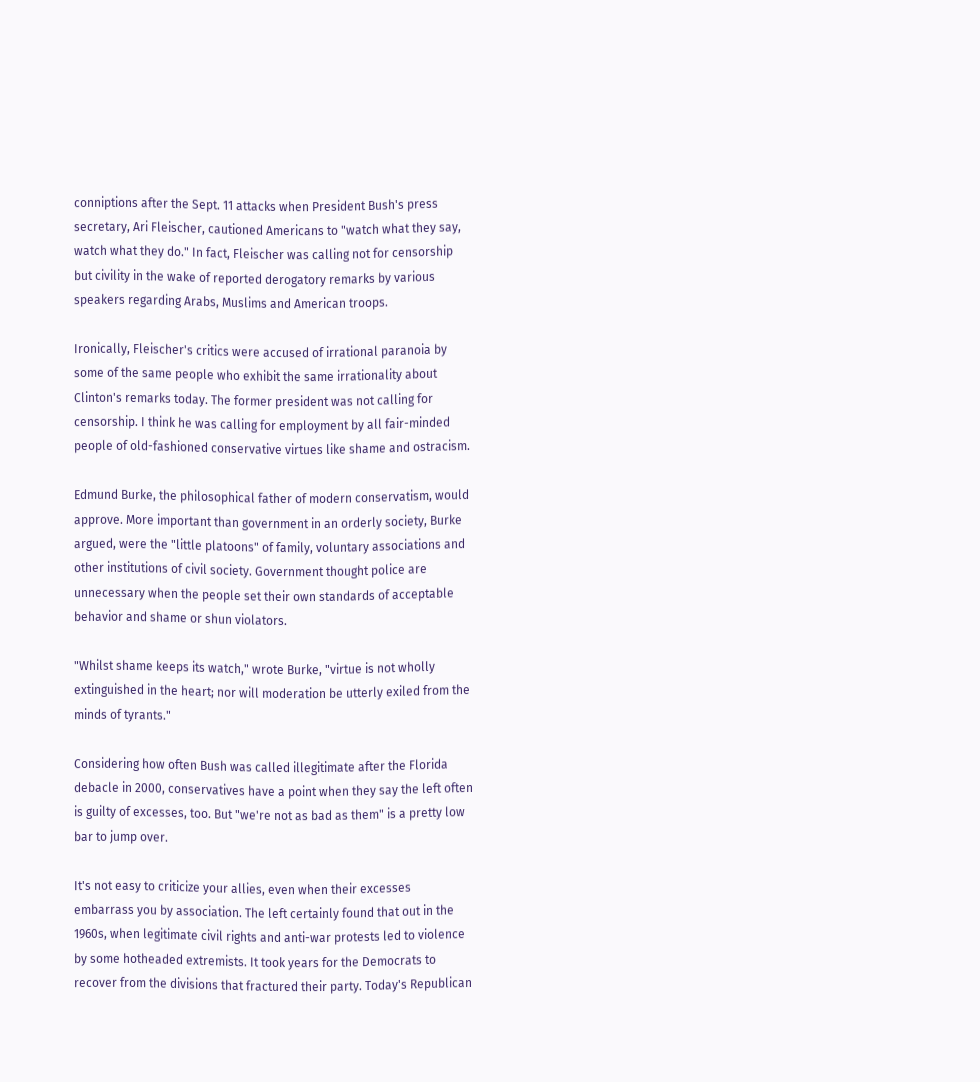conniptions after the Sept. 11 attacks when President Bush's press secretary, Ari Fleischer, cautioned Americans to "watch what they say, watch what they do." In fact, Fleischer was calling not for censorship but civility in the wake of reported derogatory remarks by various speakers regarding Arabs, Muslims and American troops.

Ironically, Fleischer's critics were accused of irrational paranoia by some of the same people who exhibit the same irrationality about Clinton's remarks today. The former president was not calling for censorship. I think he was calling for employment by all fair-minded people of old-fashioned conservative virtues like shame and ostracism.

Edmund Burke, the philosophical father of modern conservatism, would approve. More important than government in an orderly society, Burke argued, were the "little platoons" of family, voluntary associations and other institutions of civil society. Government thought police are unnecessary when the people set their own standards of acceptable behavior and shame or shun violators.

"Whilst shame keeps its watch," wrote Burke, "virtue is not wholly extinguished in the heart; nor will moderation be utterly exiled from the minds of tyrants."

Considering how often Bush was called illegitimate after the Florida debacle in 2000, conservatives have a point when they say the left often is guilty of excesses, too. But "we're not as bad as them" is a pretty low bar to jump over.

It's not easy to criticize your allies, even when their excesses embarrass you by association. The left certainly found that out in the 1960s, when legitimate civil rights and anti-war protests led to violence by some hotheaded extremists. It took years for the Democrats to recover from the divisions that fractured their party. Today's Republican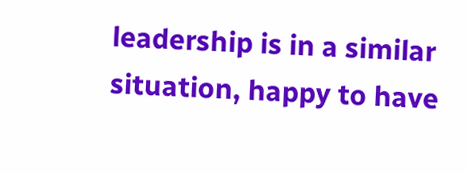leadership is in a similar situation, happy to have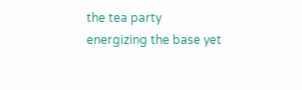the tea party energizing the base yet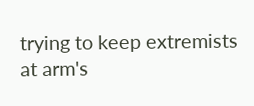trying to keep extremists at arm's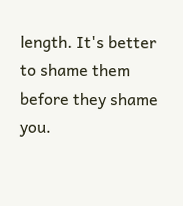length. It's better to shame them before they shame you.